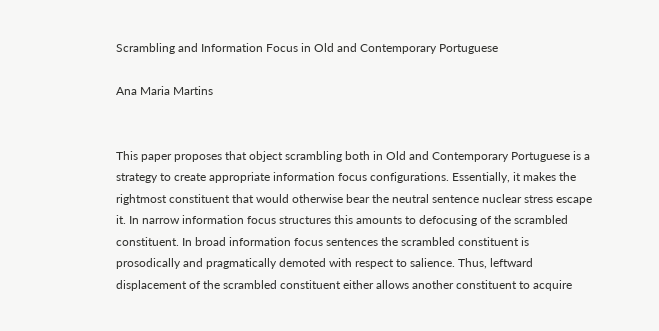Scrambling and Information Focus in Old and Contemporary Portuguese

Ana Maria Martins


This paper proposes that object scrambling both in Old and Contemporary Portuguese is a strategy to create appropriate information focus configurations. Essentially, it makes the rightmost constituent that would otherwise bear the neutral sentence nuclear stress escape it. In narrow information focus structures this amounts to defocusing of the scrambled constituent. In broad information focus sentences the scrambled constituent is prosodically and pragmatically demoted with respect to salience. Thus, leftward displacement of the scrambled constituent either allows another constituent to acquire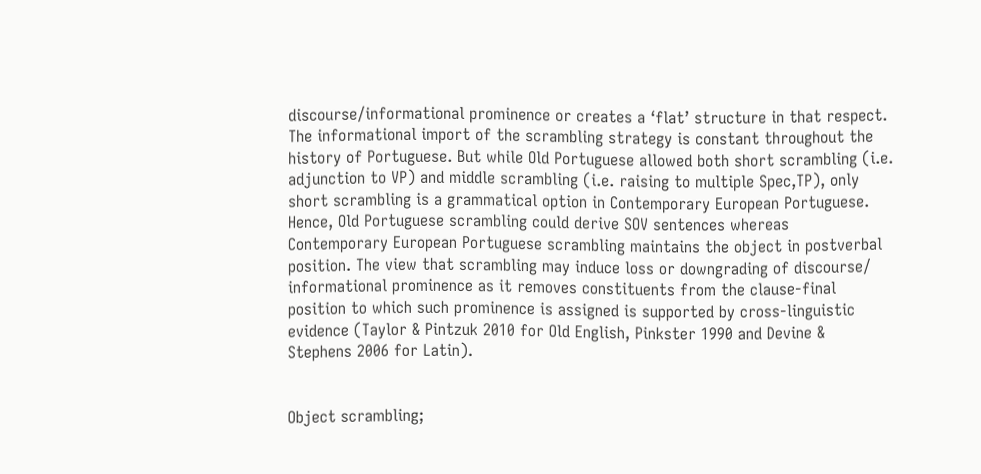discourse/informational prominence or creates a ‘flat’ structure in that respect. The informational import of the scrambling strategy is constant throughout the history of Portuguese. But while Old Portuguese allowed both short scrambling (i.e. adjunction to VP) and middle scrambling (i.e. raising to multiple Spec,TP), only short scrambling is a grammatical option in Contemporary European Portuguese. Hence, Old Portuguese scrambling could derive SOV sentences whereas Contemporary European Portuguese scrambling maintains the object in postverbal position. The view that scrambling may induce loss or downgrading of discourse/ informational prominence as it removes constituents from the clause-final position to which such prominence is assigned is supported by cross-linguistic evidence (Taylor & Pintzuk 2010 for Old English, Pinkster 1990 and Devine & Stephens 2006 for Latin).


Object scrambling;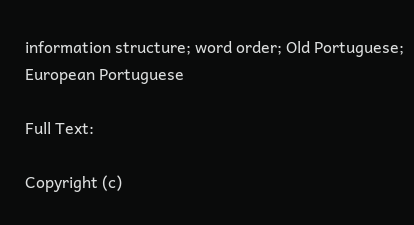information structure; word order; Old Portuguese; European Portuguese

Full Text:

Copyright (c)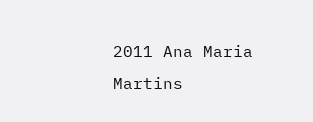2011 Ana Maria Martins